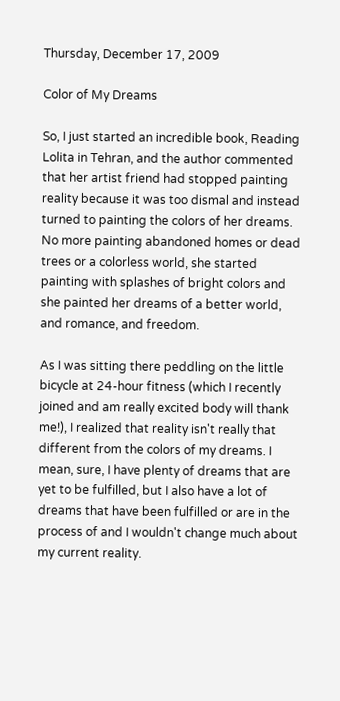Thursday, December 17, 2009

Color of My Dreams

So, I just started an incredible book, Reading Lolita in Tehran, and the author commented that her artist friend had stopped painting reality because it was too dismal and instead turned to painting the colors of her dreams. No more painting abandoned homes or dead trees or a colorless world, she started painting with splashes of bright colors and she painted her dreams of a better world, and romance, and freedom.

As I was sitting there peddling on the little bicycle at 24-hour fitness (which I recently joined and am really excited body will thank me!), I realized that reality isn't really that different from the colors of my dreams. I mean, sure, I have plenty of dreams that are yet to be fulfilled, but I also have a lot of dreams that have been fulfilled or are in the process of and I wouldn't change much about my current reality.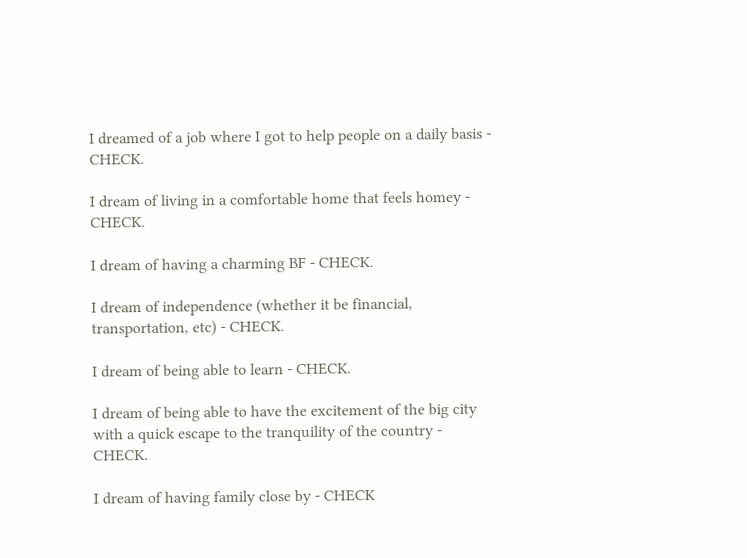I dreamed of a job where I got to help people on a daily basis - CHECK.

I dream of living in a comfortable home that feels homey - CHECK.

I dream of having a charming BF - CHECK.

I dream of independence (whether it be financial, transportation, etc) - CHECK.

I dream of being able to learn - CHECK.

I dream of being able to have the excitement of the big city with a quick escape to the tranquility of the country - CHECK.

I dream of having family close by - CHECK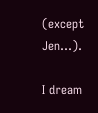(except Jen...).

I dream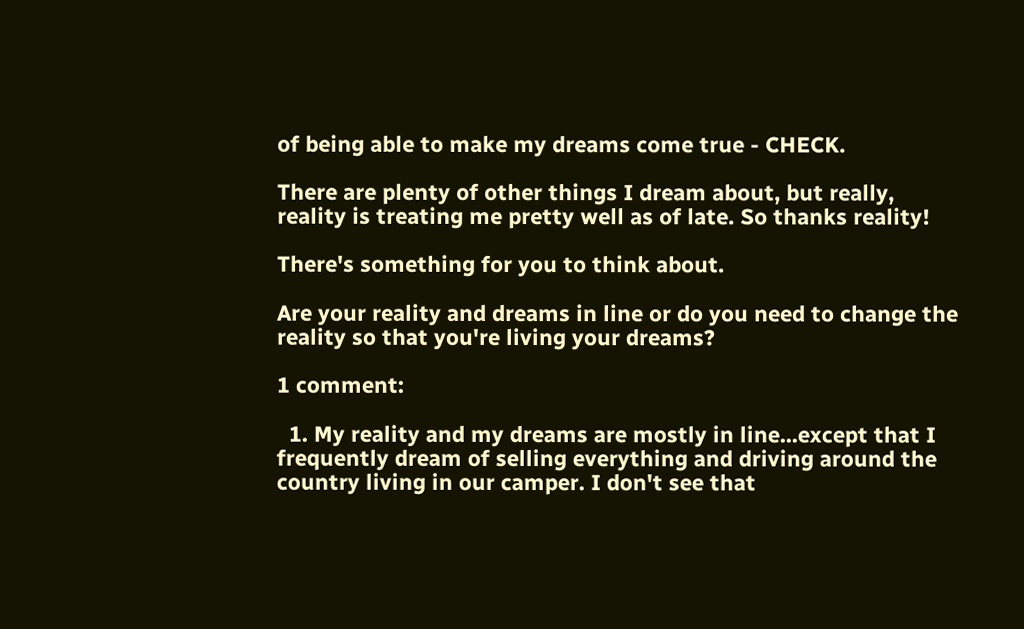of being able to make my dreams come true - CHECK.

There are plenty of other things I dream about, but really, reality is treating me pretty well as of late. So thanks reality!

There's something for you to think about.

Are your reality and dreams in line or do you need to change the reality so that you're living your dreams?

1 comment:

  1. My reality and my dreams are mostly in line...except that I frequently dream of selling everything and driving around the country living in our camper. I don't see that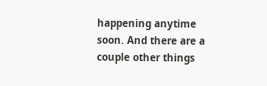happening anytime soon. And there are a couple other things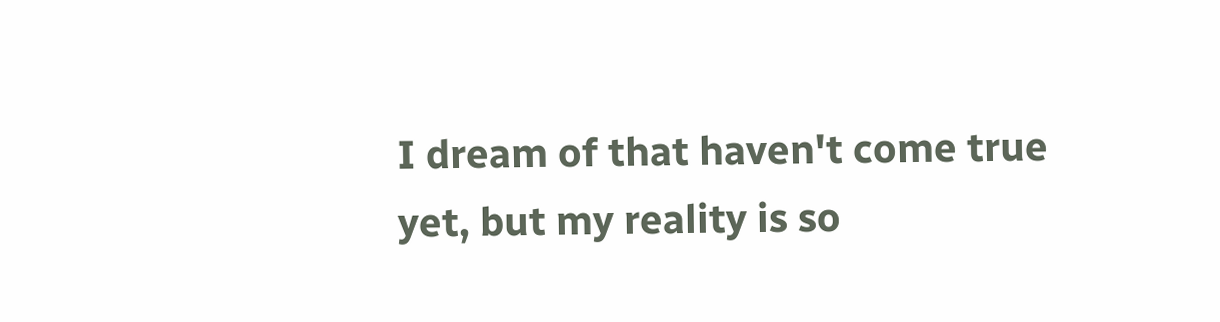I dream of that haven't come true yet, but my reality is so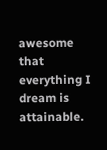awesome that everything I dream is attainable.